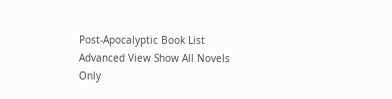Post-Apocalyptic Book List
Advanced View Show All Novels Only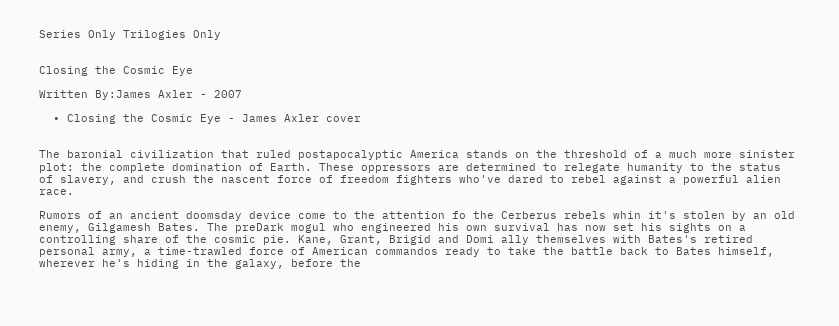Series Only Trilogies Only


Closing the Cosmic Eye

Written By:James Axler - 2007

  • Closing the Cosmic Eye - James Axler cover


The baronial civilization that ruled postapocalyptic America stands on the threshold of a much more sinister plot: the complete domination of Earth. These oppressors are determined to relegate humanity to the status of slavery, and crush the nascent force of freedom fighters who've dared to rebel against a powerful alien race.

Rumors of an ancient doomsday device come to the attention fo the Cerberus rebels whin it's stolen by an old enemy, Gilgamesh Bates. The preDark mogul who engineered his own survival has now set his sights on a controlling share of the cosmic pie. Kane, Grant, Brigid and Domi ally themselves with Bates's retired personal army, a time-trawled force of American commandos ready to take the battle back to Bates himself, wherever he's hiding in the galaxy, before the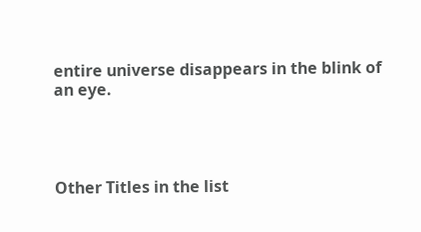entire universe disappears in the blink of an eye.




Other Titles in the list